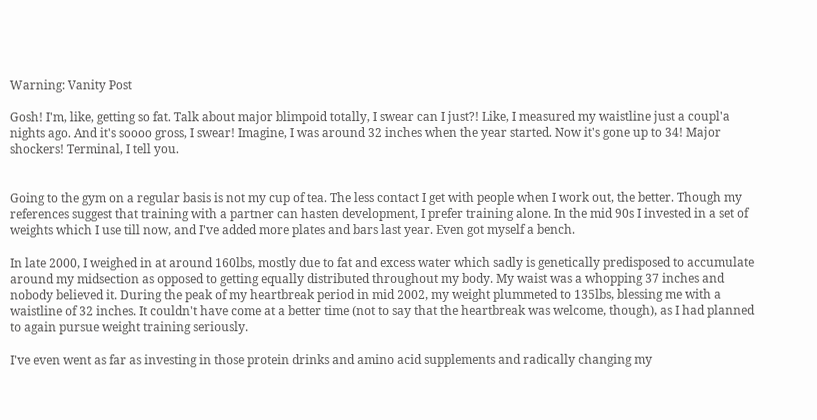Warning: Vanity Post

Gosh! I'm, like, getting so fat. Talk about major blimpoid totally, I swear can I just?! Like, I measured my waistline just a coupl'a nights ago. And it's soooo gross, I swear! Imagine, I was around 32 inches when the year started. Now it's gone up to 34! Major shockers! Terminal, I tell you.


Going to the gym on a regular basis is not my cup of tea. The less contact I get with people when I work out, the better. Though my references suggest that training with a partner can hasten development, I prefer training alone. In the mid 90s I invested in a set of weights which I use till now, and I've added more plates and bars last year. Even got myself a bench.

In late 2000, I weighed in at around 160lbs, mostly due to fat and excess water which sadly is genetically predisposed to accumulate around my midsection as opposed to getting equally distributed throughout my body. My waist was a whopping 37 inches and nobody believed it. During the peak of my heartbreak period in mid 2002, my weight plummeted to 135lbs, blessing me with a waistline of 32 inches. It couldn't have come at a better time (not to say that the heartbreak was welcome, though), as I had planned to again pursue weight training seriously.

I've even went as far as investing in those protein drinks and amino acid supplements and radically changing my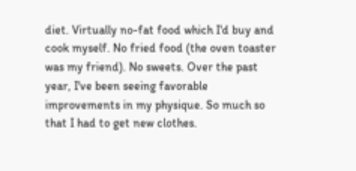diet. Virtually no-fat food which I'd buy and cook myself. No fried food (the oven toaster was my friend). No sweets. Over the past year, I've been seeing favorable improvements in my physique. So much so that I had to get new clothes.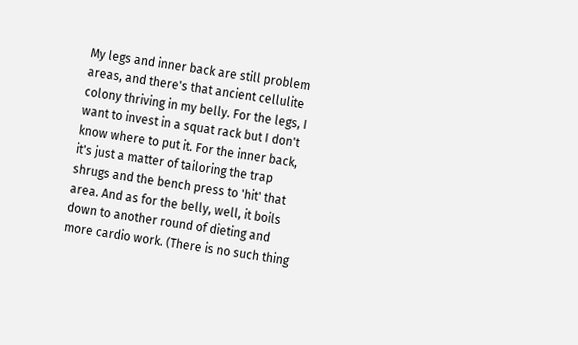My legs and inner back are still problem areas, and there's that ancient cellulite colony thriving in my belly. For the legs, I want to invest in a squat rack but I don't know where to put it. For the inner back, it's just a matter of tailoring the trap shrugs and the bench press to 'hit' that area. And as for the belly, well, it boils down to another round of dieting and more cardio work. (There is no such thing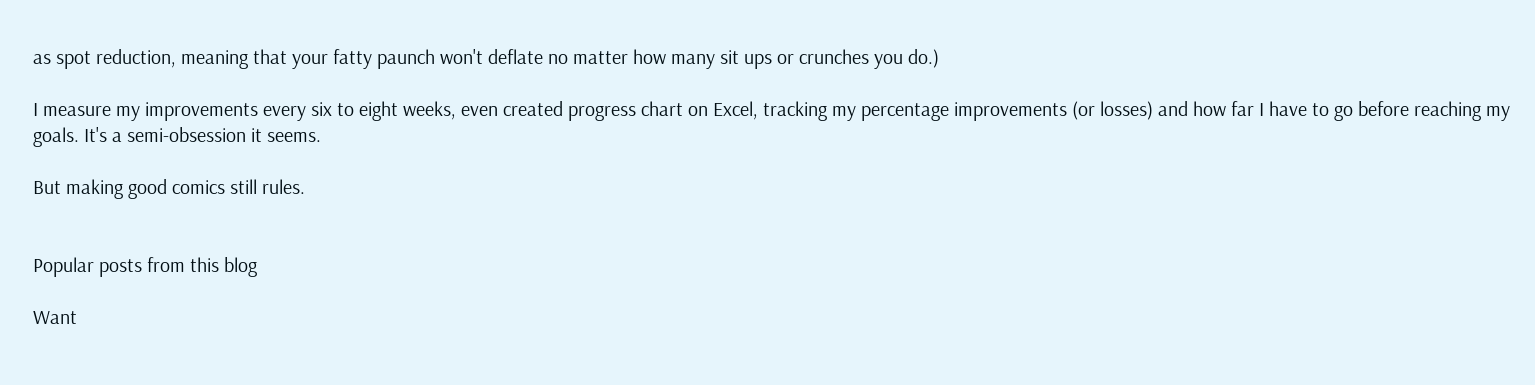as spot reduction, meaning that your fatty paunch won't deflate no matter how many sit ups or crunches you do.)

I measure my improvements every six to eight weeks, even created progress chart on Excel, tracking my percentage improvements (or losses) and how far I have to go before reaching my goals. It's a semi-obsession it seems.

But making good comics still rules.


Popular posts from this blog

Want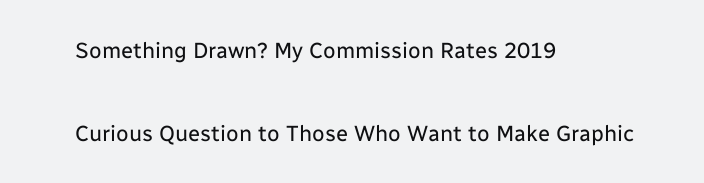Something Drawn? My Commission Rates 2019

Curious Question to Those Who Want to Make Graphic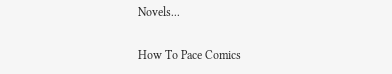Novels...

How To Pace Comics